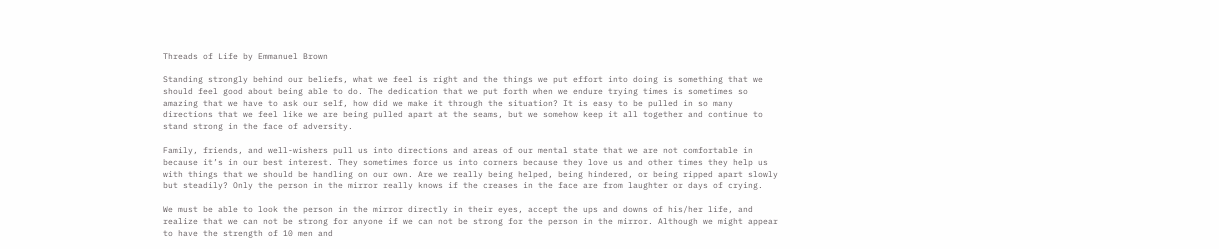Threads of Life by Emmanuel Brown

Standing strongly behind our beliefs, what we feel is right and the things we put effort into doing is something that we should feel good about being able to do. The dedication that we put forth when we endure trying times is sometimes so amazing that we have to ask our self, how did we make it through the situation? It is easy to be pulled in so many directions that we feel like we are being pulled apart at the seams, but we somehow keep it all together and continue to stand strong in the face of adversity.

Family, friends, and well-wishers pull us into directions and areas of our mental state that we are not comfortable in because it’s in our best interest. They sometimes force us into corners because they love us and other times they help us with things that we should be handling on our own. Are we really being helped, being hindered, or being ripped apart slowly but steadily? Only the person in the mirror really knows if the creases in the face are from laughter or days of crying.

We must be able to look the person in the mirror directly in their eyes, accept the ups and downs of his/her life, and realize that we can not be strong for anyone if we can not be strong for the person in the mirror. Although we might appear to have the strength of 10 men and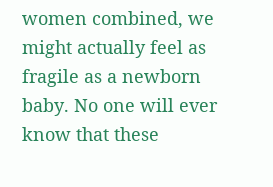women combined, we might actually feel as fragile as a newborn baby. No one will ever know that these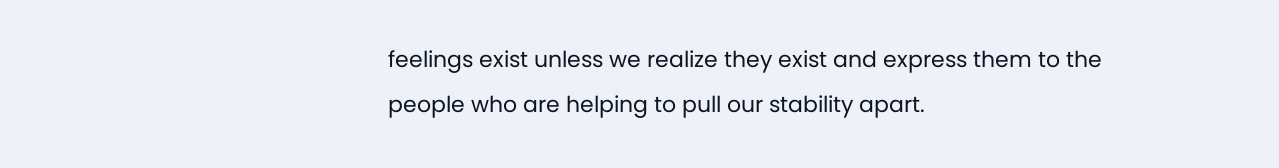feelings exist unless we realize they exist and express them to the people who are helping to pull our stability apart.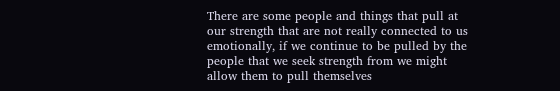There are some people and things that pull at our strength that are not really connected to us emotionally, if we continue to be pulled by the people that we seek strength from we might allow them to pull themselves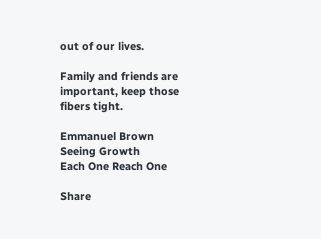out of our lives.

Family and friends are important, keep those fibers tight.

Emmanuel Brown
Seeing Growth
Each One Reach One

Share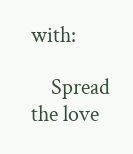with:

    Spread the love